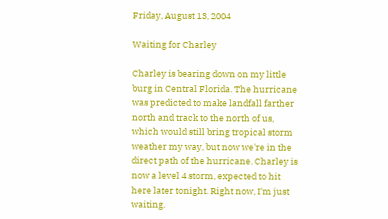Friday, August 13, 2004

Waiting for Charley

Charley is bearing down on my little burg in Central Florida. The hurricane was predicted to make landfall farther north and track to the north of us, which would still bring tropical storm weather my way, but now we're in the direct path of the hurricane. Charley is now a level 4 storm, expected to hit here later tonight. Right now, I'm just waiting.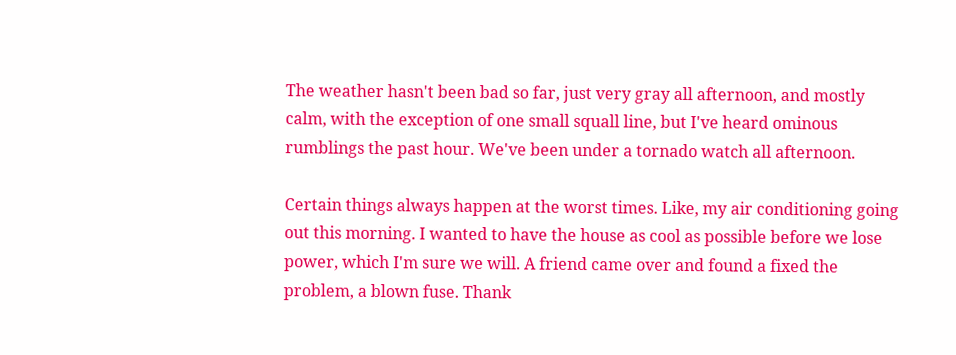The weather hasn't been bad so far, just very gray all afternoon, and mostly calm, with the exception of one small squall line, but I've heard ominous rumblings the past hour. We've been under a tornado watch all afternoon.

Certain things always happen at the worst times. Like, my air conditioning going out this morning. I wanted to have the house as cool as possible before we lose power, which I'm sure we will. A friend came over and found a fixed the problem, a blown fuse. Thank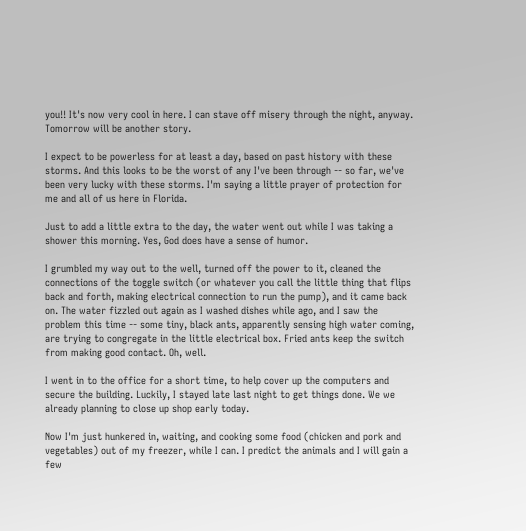you!! It's now very cool in here. I can stave off misery through the night, anyway. Tomorrow will be another story.

I expect to be powerless for at least a day, based on past history with these storms. And this looks to be the worst of any I've been through -- so far, we've been very lucky with these storms. I'm saying a little prayer of protection for me and all of us here in Florida.

Just to add a little extra to the day, the water went out while I was taking a shower this morning. Yes, God does have a sense of humor.

I grumbled my way out to the well, turned off the power to it, cleaned the connections of the toggle switch (or whatever you call the little thing that flips back and forth, making electrical connection to run the pump), and it came back on. The water fizzled out again as I washed dishes while ago, and I saw the problem this time -- some tiny, black ants, apparently sensing high water coming, are trying to congregate in the little electrical box. Fried ants keep the switch from making good contact. Oh, well.

I went in to the office for a short time, to help cover up the computers and secure the building. Luckily, I stayed late last night to get things done. We we already planning to close up shop early today.

Now I'm just hunkered in, waiting, and cooking some food (chicken and pork and vegetables) out of my freezer, while I can. I predict the animals and I will gain a few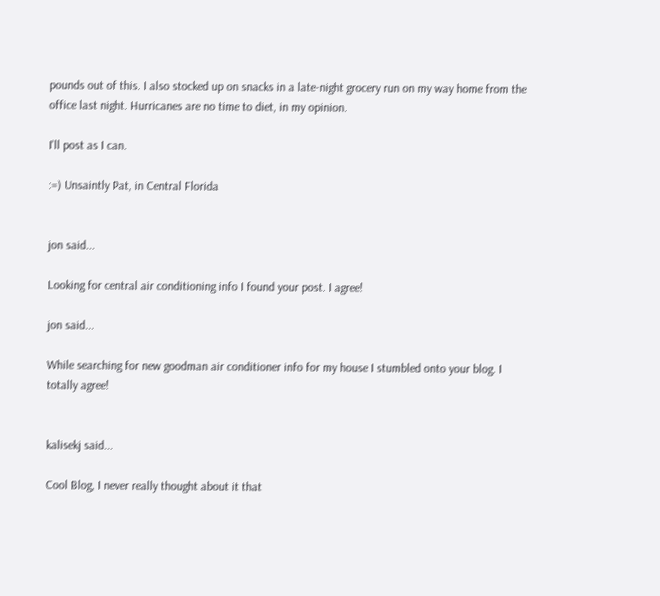pounds out of this. I also stocked up on snacks in a late-night grocery run on my way home from the office last night. Hurricanes are no time to diet, in my opinion.

I'll post as I can.

:=) Unsaintly Pat, in Central Florida


jon said...

Looking for central air conditioning info I found your post. I agree!

jon said...

While searching for new goodman air conditioner info for my house I stumbled onto your blog. I totally agree!


kalisekj said...

Cool Blog, I never really thought about it that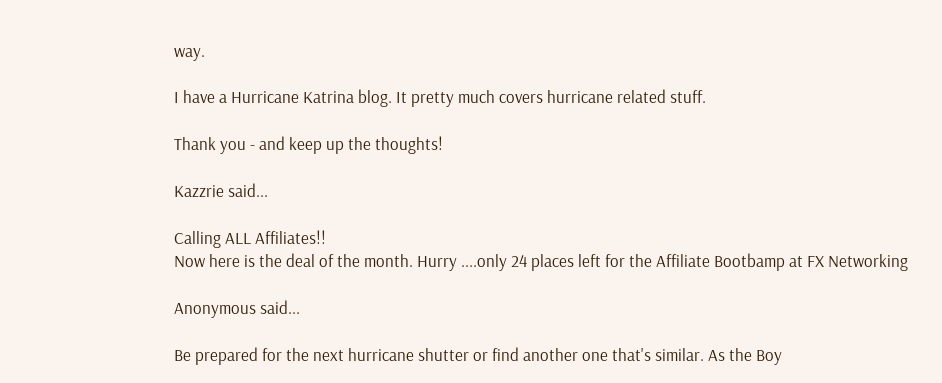way.

I have a Hurricane Katrina blog. It pretty much covers hurricane related stuff.

Thank you - and keep up the thoughts!

Kazzrie said...

Calling ALL Affiliates!!
Now here is the deal of the month. Hurry ....only 24 places left for the Affiliate Bootbamp at FX Networking

Anonymous said...

Be prepared for the next hurricane shutter or find another one that's similar. As the Boy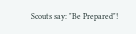Scouts say: "Be Prepared"!